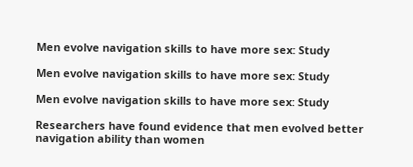Men evolve navigation skills to have more sex: Study

Men evolve navigation skills to have more sex: Study

Men evolve navigation skills to have more sex: Study

Researchers have found evidence that men evolved better navigation ability than women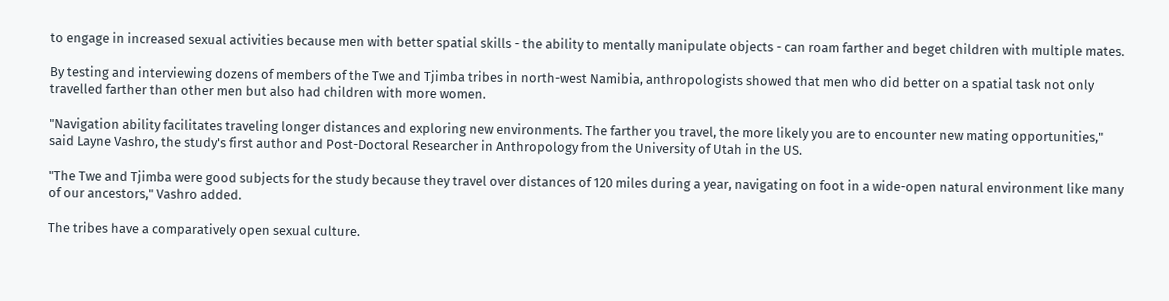to engage in increased sexual activities because men with better spatial skills - the ability to mentally manipulate objects - can roam farther and beget children with multiple mates.

By testing and interviewing dozens of members of the Twe and Tjimba tribes in north-west Namibia, anthropologists showed that men who did better on a spatial task not only travelled farther than other men but also had children with more women.

"Navigation ability facilitates traveling longer distances and exploring new environments. The farther you travel, the more likely you are to encounter new mating opportunities," said Layne Vashro, the study's first author and Post-Doctoral Researcher in Anthropology from the University of Utah in the US.

"The Twe and Tjimba were good subjects for the study because they travel over distances of 120 miles during a year, navigating on foot in a wide-open natural environment like many of our ancestors," Vashro added.

The tribes have a comparatively open sexual culture.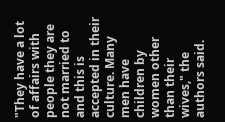"They have a lot of affairs with people they are not married to and this is accepted in their culture. Many men have children by women other than their wives," the authors said.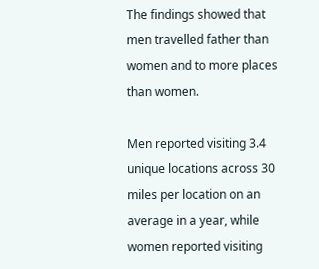The findings showed that men travelled father than women and to more places than women.

Men reported visiting 3.4 unique locations across 30 miles per location on an average in a year, while women reported visiting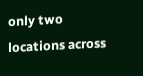only two locations across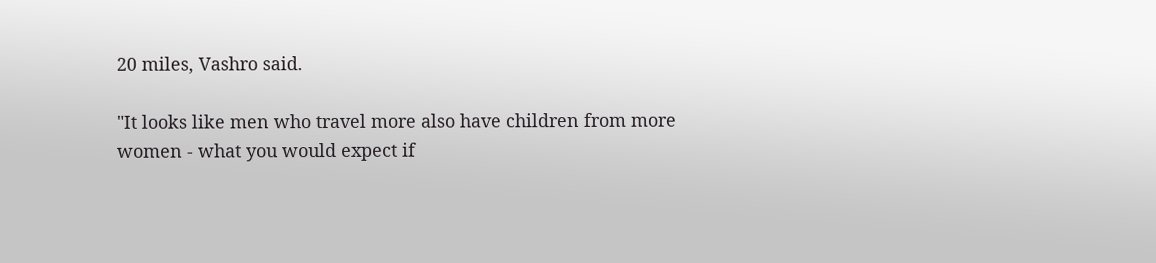20 miles, Vashro said.

"It looks like men who travel more also have children from more women - what you would expect if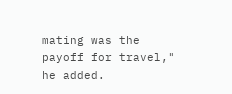mating was the payoff for travel," he added.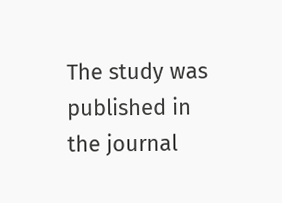The study was published in the journal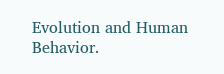Evolution and Human Behavior.